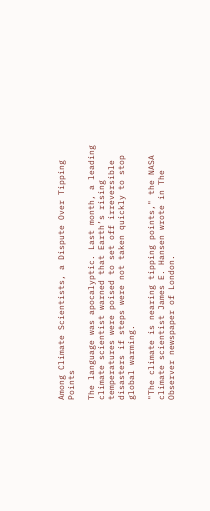Among Climate Scientists, a Dispute Over Tipping Points

The language was apocalyptic. Last month, a leading climate scientist warned that Earth’s rising temperatures were poised to set off irreversible disasters if steps were not taken quickly to stop global warming.

"The climate is nearing tipping points," the NASA climate scientist James E. Hansen wrote in The Observer newspaper of London.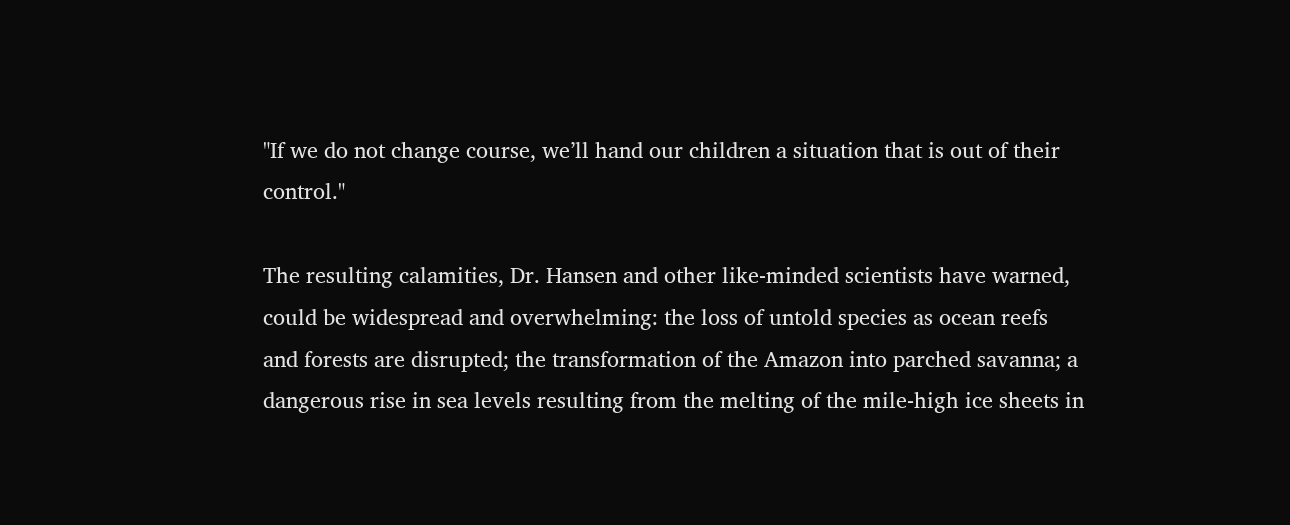"If we do not change course, we’ll hand our children a situation that is out of their control."

The resulting calamities, Dr. Hansen and other like-minded scientists have warned, could be widespread and overwhelming: the loss of untold species as ocean reefs and forests are disrupted; the transformation of the Amazon into parched savanna; a dangerous rise in sea levels resulting from the melting of the mile-high ice sheets in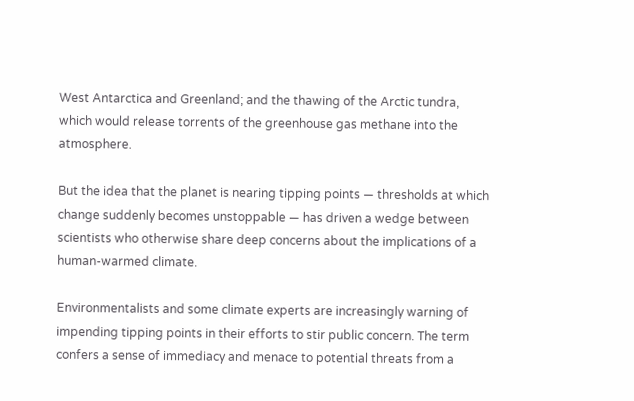West Antarctica and Greenland; and the thawing of the Arctic tundra, which would release torrents of the greenhouse gas methane into the atmosphere.

But the idea that the planet is nearing tipping points — thresholds at which change suddenly becomes unstoppable — has driven a wedge between scientists who otherwise share deep concerns about the implications of a human-warmed climate.

Environmentalists and some climate experts are increasingly warning of impending tipping points in their efforts to stir public concern. The term confers a sense of immediacy and menace to potential threats from a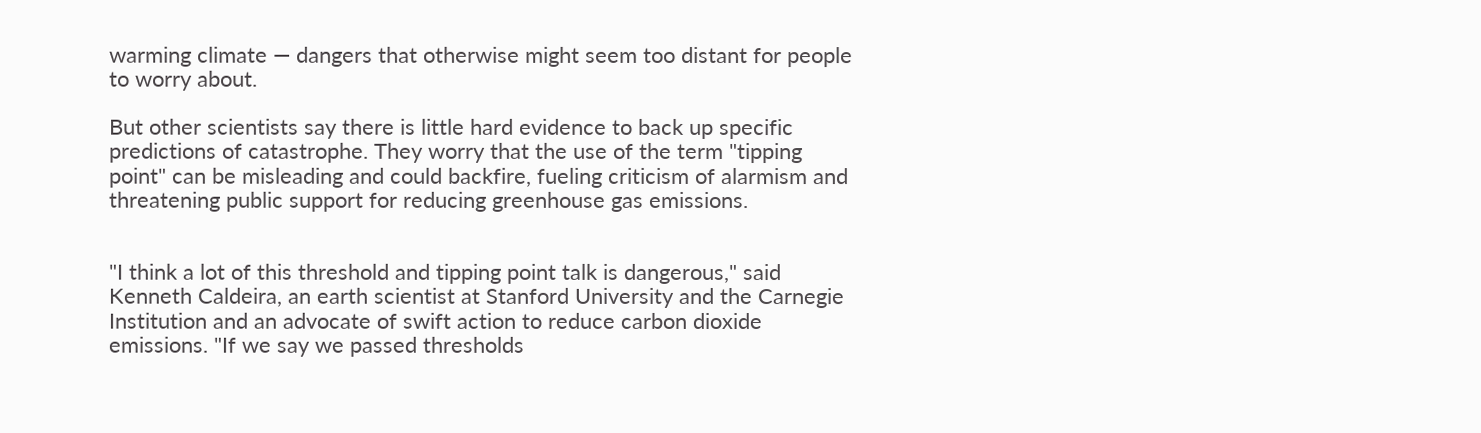warming climate — dangers that otherwise might seem too distant for people to worry about.

But other scientists say there is little hard evidence to back up specific predictions of catastrophe. They worry that the use of the term "tipping point" can be misleading and could backfire, fueling criticism of alarmism and threatening public support for reducing greenhouse gas emissions.


"I think a lot of this threshold and tipping point talk is dangerous," said Kenneth Caldeira, an earth scientist at Stanford University and the Carnegie Institution and an advocate of swift action to reduce carbon dioxide emissions. "If we say we passed thresholds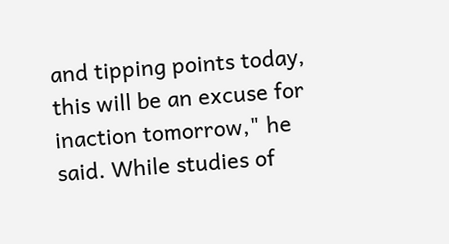and tipping points today, this will be an excuse for inaction tomorrow," he said. While studies of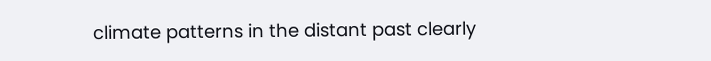climate patterns in the distant past clearly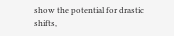show the potential for drastic shifts,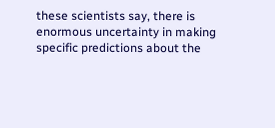these scientists say, there is enormous uncertainty in making specific predictions about the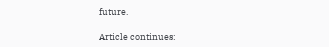future.

Article continues: